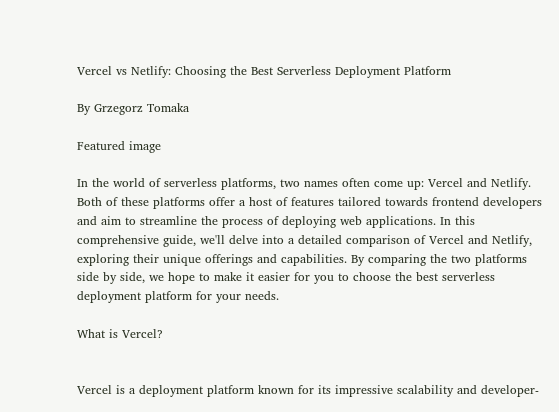Vercel vs Netlify: Choosing the Best Serverless Deployment Platform

By Grzegorz Tomaka

Featured image

In the world of serverless platforms, two names often come up: Vercel and Netlify. Both of these platforms offer a host of features tailored towards frontend developers and aim to streamline the process of deploying web applications. In this comprehensive guide, we'll delve into a detailed comparison of Vercel and Netlify, exploring their unique offerings and capabilities. By comparing the two platforms side by side, we hope to make it easier for you to choose the best serverless deployment platform for your needs.

What is Vercel?


Vercel is a deployment platform known for its impressive scalability and developer-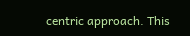centric approach. This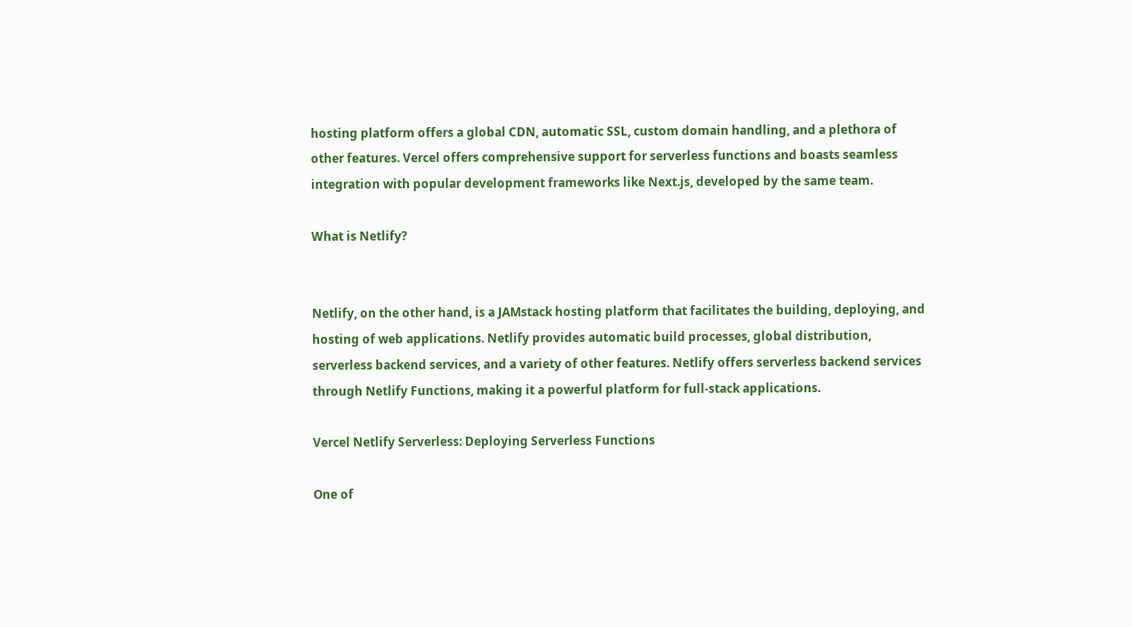hosting platform offers a global CDN, automatic SSL, custom domain handling, and a plethora of other features. Vercel offers comprehensive support for serverless functions and boasts seamless integration with popular development frameworks like Next.js, developed by the same team.

What is Netlify?


Netlify, on the other hand, is a JAMstack hosting platform that facilitates the building, deploying, and hosting of web applications. Netlify provides automatic build processes, global distribution, serverless backend services, and a variety of other features. Netlify offers serverless backend services through Netlify Functions, making it a powerful platform for full-stack applications.

Vercel Netlify Serverless: Deploying Serverless Functions

One of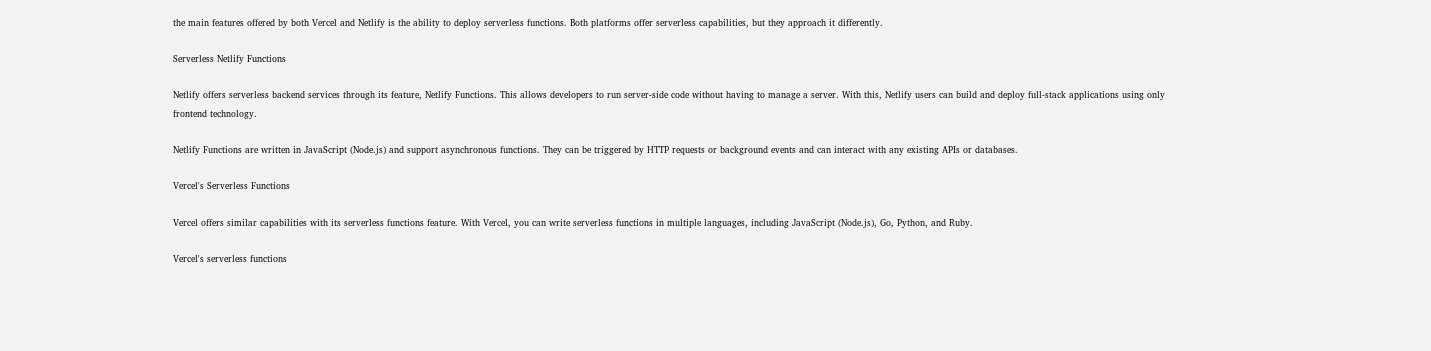the main features offered by both Vercel and Netlify is the ability to deploy serverless functions. Both platforms offer serverless capabilities, but they approach it differently.

Serverless Netlify Functions

Netlify offers serverless backend services through its feature, Netlify Functions. This allows developers to run server-side code without having to manage a server. With this, Netlify users can build and deploy full-stack applications using only frontend technology.

Netlify Functions are written in JavaScript (Node.js) and support asynchronous functions. They can be triggered by HTTP requests or background events and can interact with any existing APIs or databases.

Vercel's Serverless Functions

Vercel offers similar capabilities with its serverless functions feature. With Vercel, you can write serverless functions in multiple languages, including JavaScript (Node.js), Go, Python, and Ruby.

Vercel's serverless functions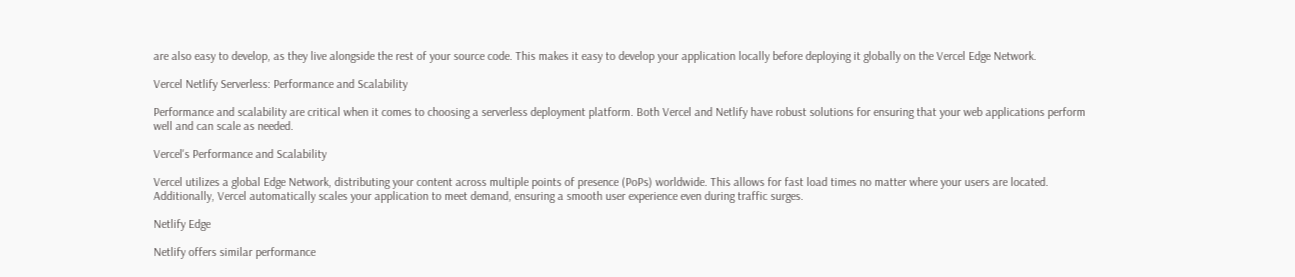are also easy to develop, as they live alongside the rest of your source code. This makes it easy to develop your application locally before deploying it globally on the Vercel Edge Network.

Vercel Netlify Serverless: Performance and Scalability

Performance and scalability are critical when it comes to choosing a serverless deployment platform. Both Vercel and Netlify have robust solutions for ensuring that your web applications perform well and can scale as needed.

Vercel's Performance and Scalability

Vercel utilizes a global Edge Network, distributing your content across multiple points of presence (PoPs) worldwide. This allows for fast load times no matter where your users are located. Additionally, Vercel automatically scales your application to meet demand, ensuring a smooth user experience even during traffic surges.

Netlify Edge

Netlify offers similar performance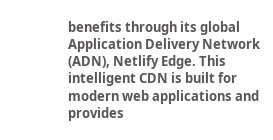benefits through its global Application Delivery Network (ADN), Netlify Edge. This intelligent CDN is built for modern web applications and provides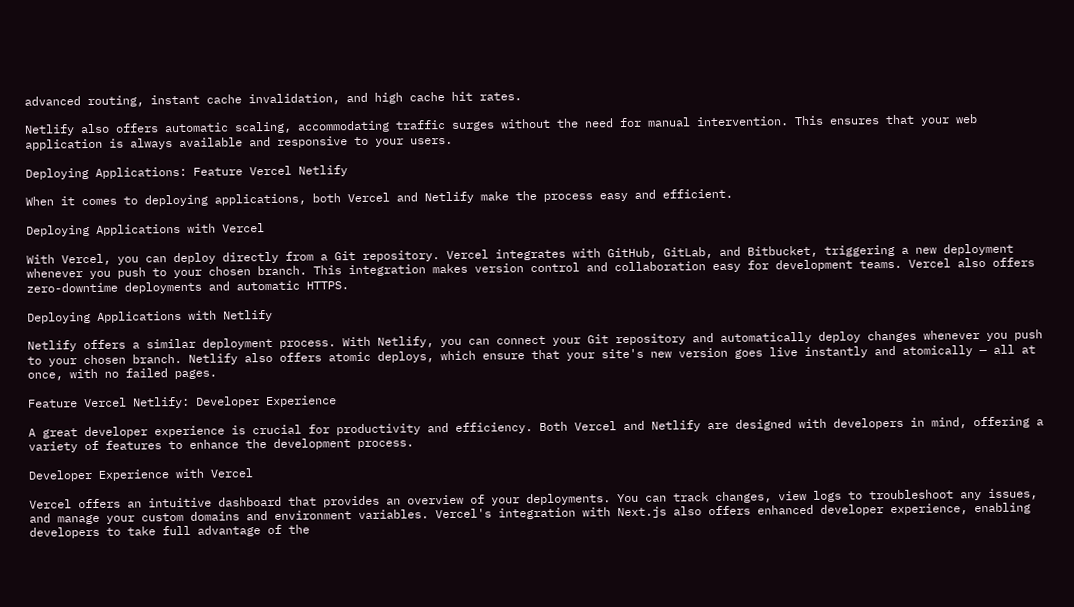advanced routing, instant cache invalidation, and high cache hit rates.

Netlify also offers automatic scaling, accommodating traffic surges without the need for manual intervention. This ensures that your web application is always available and responsive to your users.

Deploying Applications: Feature Vercel Netlify

When it comes to deploying applications, both Vercel and Netlify make the process easy and efficient.

Deploying Applications with Vercel

With Vercel, you can deploy directly from a Git repository. Vercel integrates with GitHub, GitLab, and Bitbucket, triggering a new deployment whenever you push to your chosen branch. This integration makes version control and collaboration easy for development teams. Vercel also offers zero-downtime deployments and automatic HTTPS.

Deploying Applications with Netlify

Netlify offers a similar deployment process. With Netlify, you can connect your Git repository and automatically deploy changes whenever you push to your chosen branch. Netlify also offers atomic deploys, which ensure that your site's new version goes live instantly and atomically — all at once, with no failed pages.

Feature Vercel Netlify: Developer Experience

A great developer experience is crucial for productivity and efficiency. Both Vercel and Netlify are designed with developers in mind, offering a variety of features to enhance the development process.

Developer Experience with Vercel

Vercel offers an intuitive dashboard that provides an overview of your deployments. You can track changes, view logs to troubleshoot any issues, and manage your custom domains and environment variables. Vercel's integration with Next.js also offers enhanced developer experience, enabling developers to take full advantage of the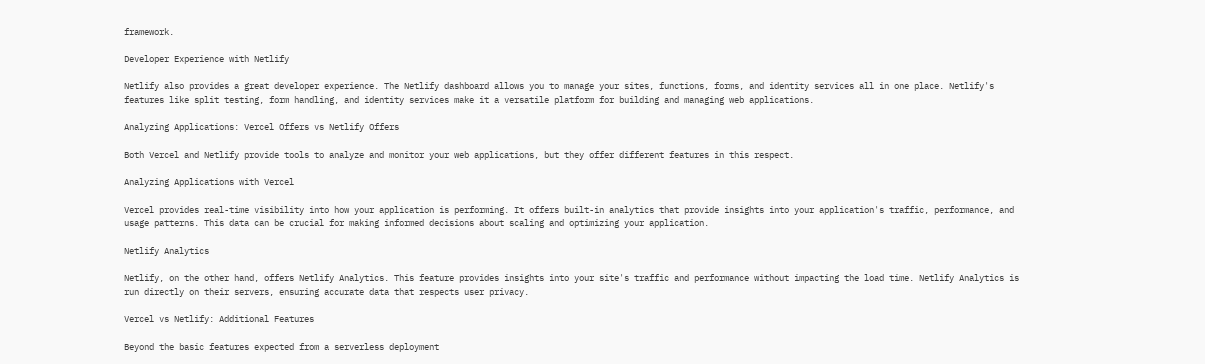framework.

Developer Experience with Netlify

Netlify also provides a great developer experience. The Netlify dashboard allows you to manage your sites, functions, forms, and identity services all in one place. Netlify's features like split testing, form handling, and identity services make it a versatile platform for building and managing web applications.

Analyzing Applications: Vercel Offers vs Netlify Offers

Both Vercel and Netlify provide tools to analyze and monitor your web applications, but they offer different features in this respect.

Analyzing Applications with Vercel

Vercel provides real-time visibility into how your application is performing. It offers built-in analytics that provide insights into your application's traffic, performance, and usage patterns. This data can be crucial for making informed decisions about scaling and optimizing your application.

Netlify Analytics

Netlify, on the other hand, offers Netlify Analytics. This feature provides insights into your site's traffic and performance without impacting the load time. Netlify Analytics is run directly on their servers, ensuring accurate data that respects user privacy.

Vercel vs Netlify: Additional Features

Beyond the basic features expected from a serverless deployment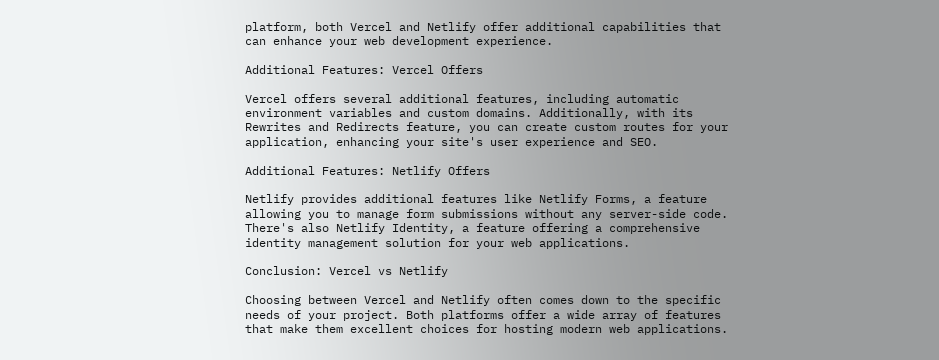platform, both Vercel and Netlify offer additional capabilities that can enhance your web development experience.

Additional Features: Vercel Offers

Vercel offers several additional features, including automatic environment variables and custom domains. Additionally, with its Rewrites and Redirects feature, you can create custom routes for your application, enhancing your site's user experience and SEO.

Additional Features: Netlify Offers

Netlify provides additional features like Netlify Forms, a feature allowing you to manage form submissions without any server-side code. There's also Netlify Identity, a feature offering a comprehensive identity management solution for your web applications.

Conclusion: Vercel vs Netlify

Choosing between Vercel and Netlify often comes down to the specific needs of your project. Both platforms offer a wide array of features that make them excellent choices for hosting modern web applications.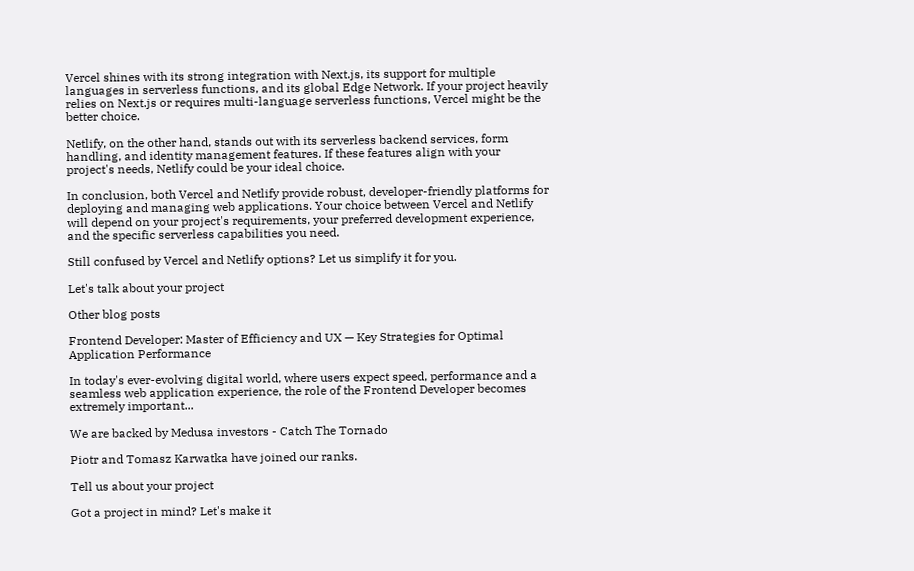Vercel shines with its strong integration with Next.js, its support for multiple languages in serverless functions, and its global Edge Network. If your project heavily relies on Next.js or requires multi-language serverless functions, Vercel might be the better choice.

Netlify, on the other hand, stands out with its serverless backend services, form handling, and identity management features. If these features align with your project's needs, Netlify could be your ideal choice.

In conclusion, both Vercel and Netlify provide robust, developer-friendly platforms for deploying and managing web applications. Your choice between Vercel and Netlify will depend on your project's requirements, your preferred development experience, and the specific serverless capabilities you need.

Still confused by Vercel and Netlify options? Let us simplify it for you.

Let's talk about your project

Other blog posts

Frontend Developer: Master of Efficiency and UX — Key Strategies for Optimal Application Performance

In today's ever-evolving digital world, where users expect speed, performance and a seamless web application experience, the role of the Frontend Developer becomes extremely important...

We are backed by Medusa investors - Catch The Tornado

Piotr and Tomasz Karwatka have joined our ranks.

Tell us about your project

Got a project in mind? Let's make it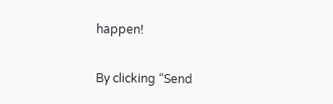happen!

By clicking “Send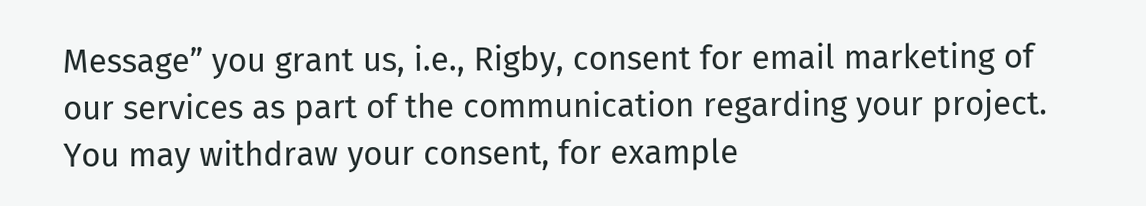Message” you grant us, i.e., Rigby, consent for email marketing of our services as part of the communication regarding your project. You may withdraw your consent, for example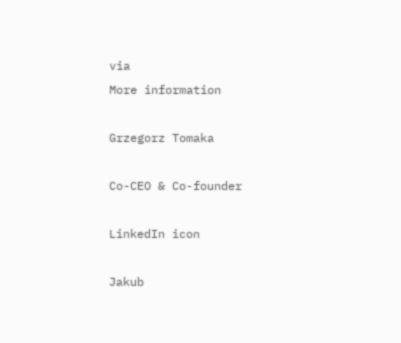via
More information

Grzegorz Tomaka

Co-CEO & Co-founder

LinkedIn icon

Jakub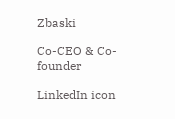Zbaski

Co-CEO & Co-founder

LinkedIn icon